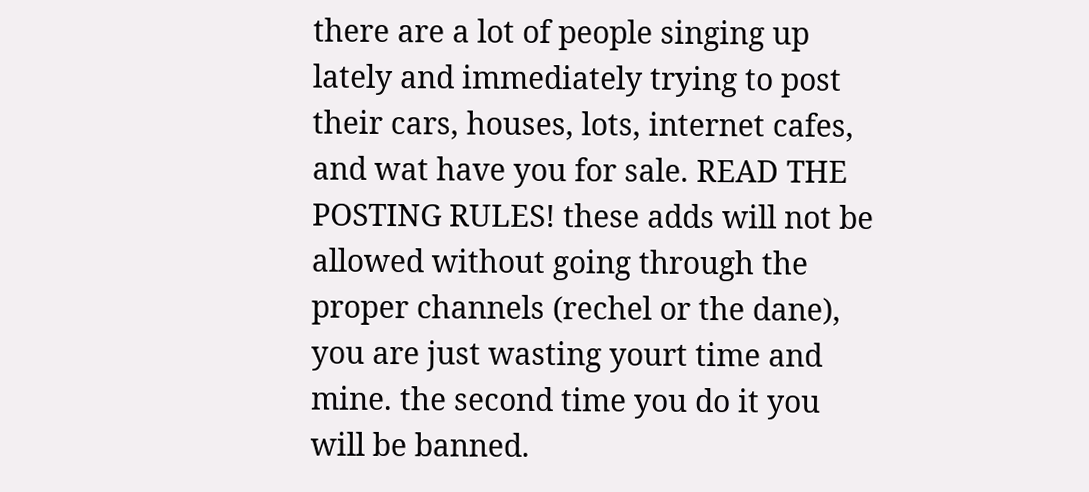there are a lot of people singing up lately and immediately trying to post their cars, houses, lots, internet cafes, and wat have you for sale. READ THE POSTING RULES! these adds will not be allowed without going through the proper channels (rechel or the dane), you are just wasting yourt time and mine. the second time you do it you will be banned.